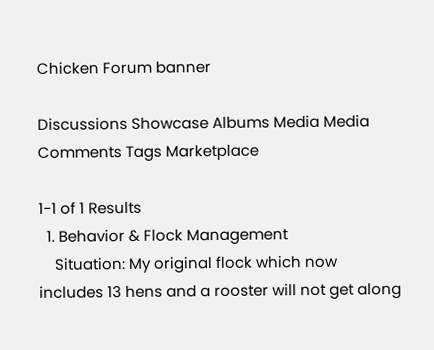Chicken Forum banner

Discussions Showcase Albums Media Media Comments Tags Marketplace

1-1 of 1 Results
  1. Behavior & Flock Management
    Situation: My original flock which now includes 13 hens and a rooster will not get along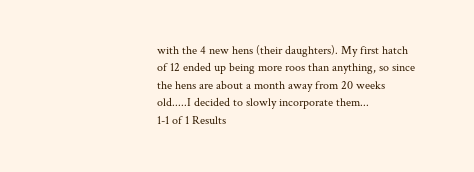with the 4 new hens (their daughters). My first hatch of 12 ended up being more roos than anything, so since the hens are about a month away from 20 weeks old.....I decided to slowly incorporate them...
1-1 of 1 Results